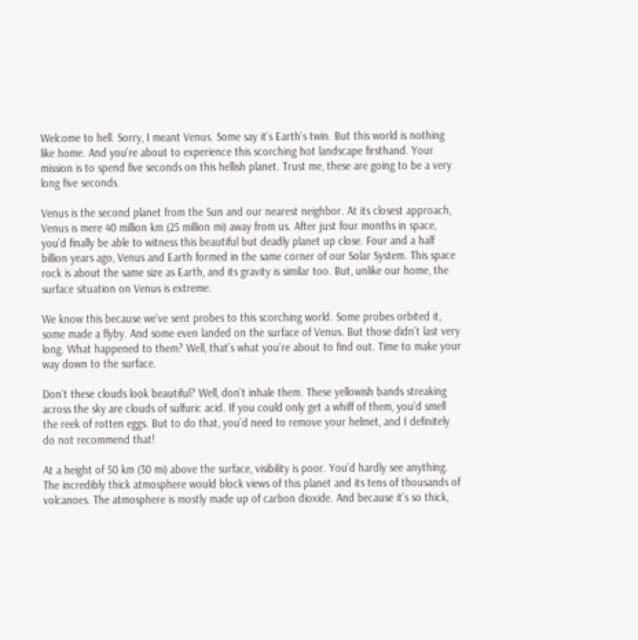Welcome to hell. Sorry, I meant Venus. Some say it’s Earth’s twin. But this world is nothing like home. And you’re about to experience this scorching hot landscape firsthand. Your mission is to spend five seconds on this hellish planet. Trust me, these are going to be a very long five seconds.

Venus is the second planet from the Sun and our nearest neighbor. At its closest approach, Venus is mere 40 million km (25 million mi) away from us. After just four months in space, you’d finally be able to witness this beautiful but deadly planet up close. Four and a half billion years ago, Venus and Earth formed in the same corner of our Solar System. This space rock is about the same size as Earth, and its gravity is similar too. But, unlike our home, the surface situation on Venus is extreme.

We know this because we’ve sent probes to this scorching world. Some probes orbited it, some made a flyby. And some even landed on the surface of Venus. But those didn’t last very long. What happened to them? Well, that’s what you’re about to find out. Time to make your way down to the surface.

Don’t these clouds look beautiful? Well, don’t inhale them. These yellowish bands streaking across the sky are clouds of sulfuric acid. If you could only get a whiff of them, you’d smell the reek of rotten eggs. But to do that, you’d need to remove your helmet, and I definitely do not recommend that!

At a height of 50 km (30 mi) above the surface, visibility is poor. You’d hardly see anything. The incredibly thick atmosphere would block views of this planet and its tens of thousands of volcanoes. The atmosphere is mostly made up of carbon dioxide. And because it’s so thick,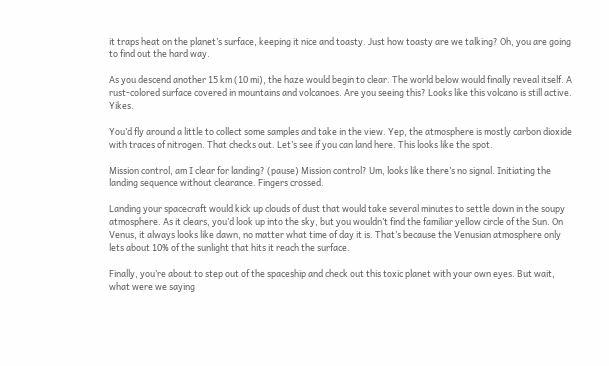it traps heat on the planet’s surface, keeping it nice and toasty. Just how toasty are we talking? Oh, you are going to find out the hard way.

As you descend another 15 km (10 mi), the haze would begin to clear. The world below would finally reveal itself. A rust-colored surface covered in mountains and volcanoes. Are you seeing this? Looks like this volcano is still active. Yikes.

You’d fly around a little to collect some samples and take in the view. Yep, the atmosphere is mostly carbon dioxide with traces of nitrogen. That checks out. Let’s see if you can land here. This looks like the spot.

Mission control, am I clear for landing? (pause) Mission control? Um, looks like there’s no signal. Initiating the landing sequence without clearance. Fingers crossed.

Landing your spacecraft would kick up clouds of dust that would take several minutes to settle down in the soupy atmosphere. As it clears, you’d look up into the sky, but you wouldn’t find the familiar yellow circle of the Sun. On Venus, it always looks like dawn, no matter what time of day it is. That’s because the Venusian atmosphere only lets about 10% of the sunlight that hits it reach the surface.

Finally, you’re about to step out of the spaceship and check out this toxic planet with your own eyes. But wait, what were we saying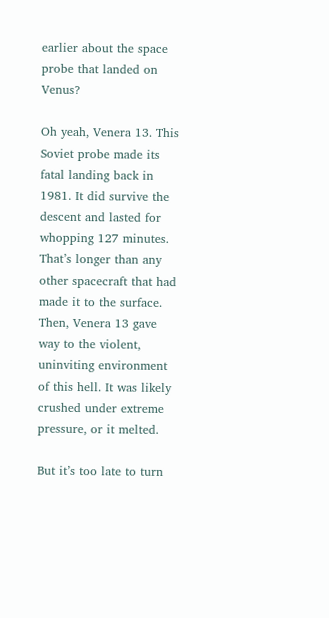earlier about the space probe that landed on Venus?

Oh yeah, Venera 13. This Soviet probe made its fatal landing back in 1981. It did survive the descent and lasted for whopping 127 minutes. That’s longer than any other spacecraft that had made it to the surface. Then, Venera 13 gave way to the violent, uninviting environment of this hell. It was likely crushed under extreme pressure, or it melted.

But it’s too late to turn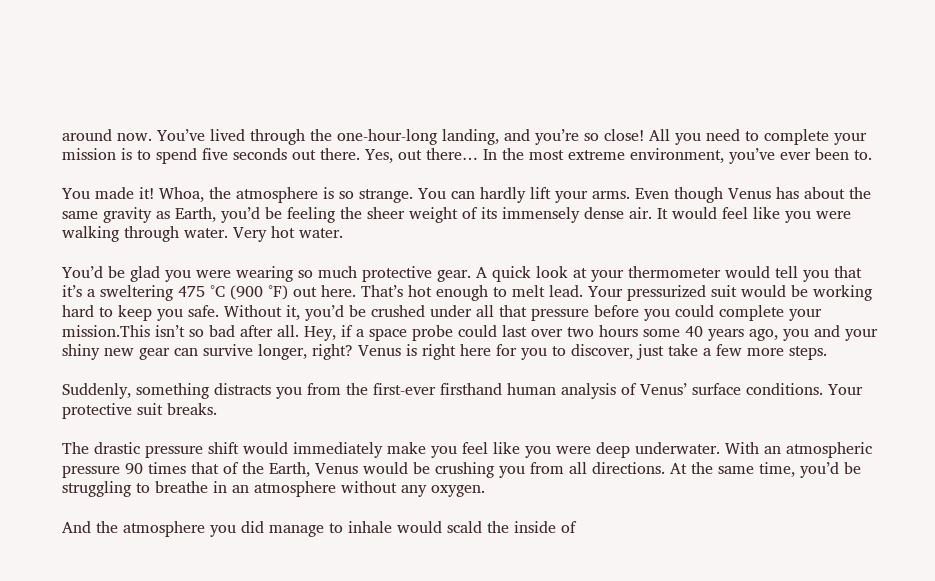around now. You’ve lived through the one-hour-long landing, and you’re so close! All you need to complete your mission is to spend five seconds out there. Yes, out there… In the most extreme environment, you’ve ever been to.

You made it! Whoa, the atmosphere is so strange. You can hardly lift your arms. Even though Venus has about the same gravity as Earth, you’d be feeling the sheer weight of its immensely dense air. It would feel like you were walking through water. Very hot water.

You’d be glad you were wearing so much protective gear. A quick look at your thermometer would tell you that it’s a sweltering 475 °C (900 °F) out here. That’s hot enough to melt lead. Your pressurized suit would be working hard to keep you safe. Without it, you’d be crushed under all that pressure before you could complete your mission.This isn’t so bad after all. Hey, if a space probe could last over two hours some 40 years ago, you and your shiny new gear can survive longer, right? Venus is right here for you to discover, just take a few more steps.

Suddenly, something distracts you from the first-ever firsthand human analysis of Venus’ surface conditions. Your protective suit breaks.

The drastic pressure shift would immediately make you feel like you were deep underwater. With an atmospheric pressure 90 times that of the Earth, Venus would be crushing you from all directions. At the same time, you’d be struggling to breathe in an atmosphere without any oxygen.

And the atmosphere you did manage to inhale would scald the inside of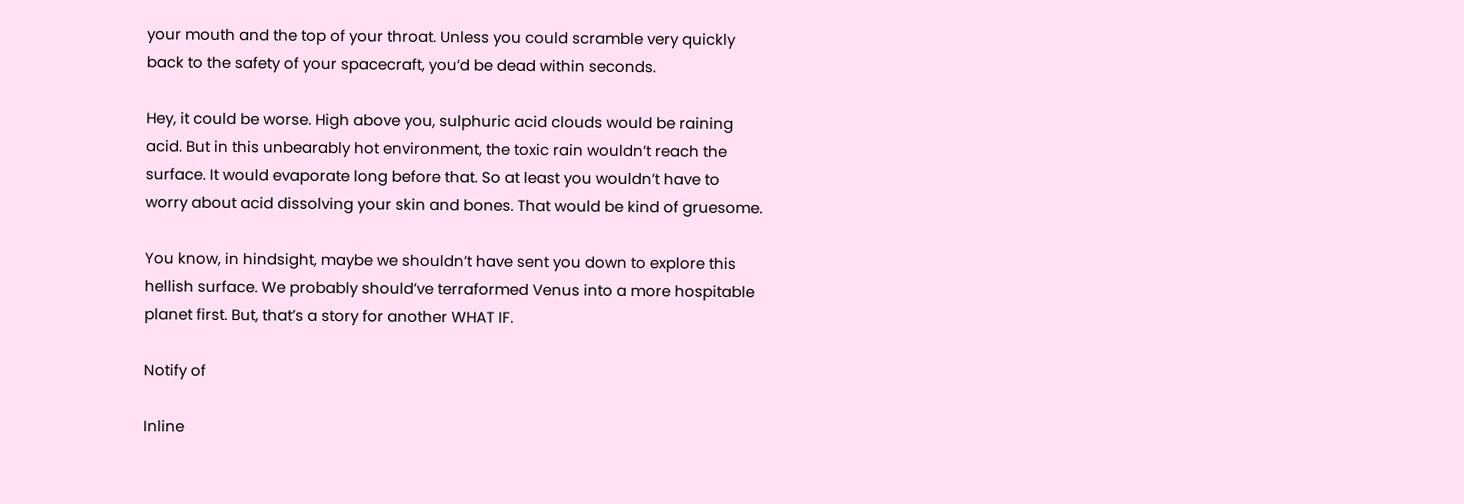your mouth and the top of your throat. Unless you could scramble very quickly back to the safety of your spacecraft, you’d be dead within seconds.

Hey, it could be worse. High above you, sulphuric acid clouds would be raining acid. But in this unbearably hot environment, the toxic rain wouldn’t reach the surface. It would evaporate long before that. So at least you wouldn’t have to worry about acid dissolving your skin and bones. That would be kind of gruesome.

You know, in hindsight, maybe we shouldn’t have sent you down to explore this hellish surface. We probably should’ve terraformed Venus into a more hospitable planet first. But, that’s a story for another WHAT IF.

Notify of

Inline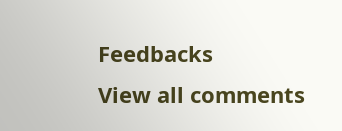Feedbacks
View all comments